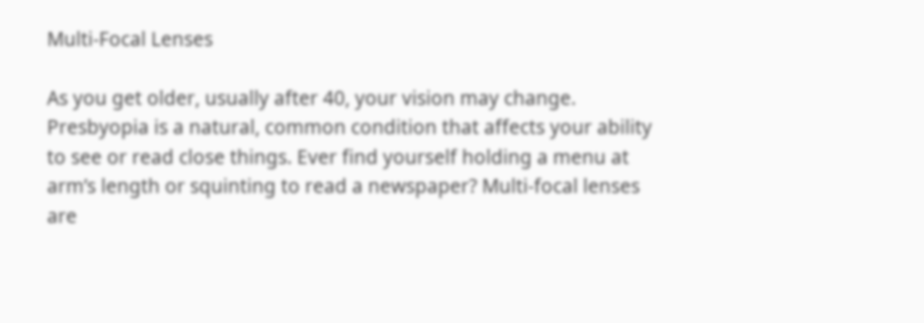Multi-Focal Lenses

As you get older, usually after 40, your vision may change. Presbyopia is a natural, common condition that affects your ability to see or read close things. Ever find yourself holding a menu at arm’s length or squinting to read a newspaper? Multi-focal lenses are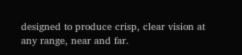designed to produce crisp, clear vision at any range, near and far.